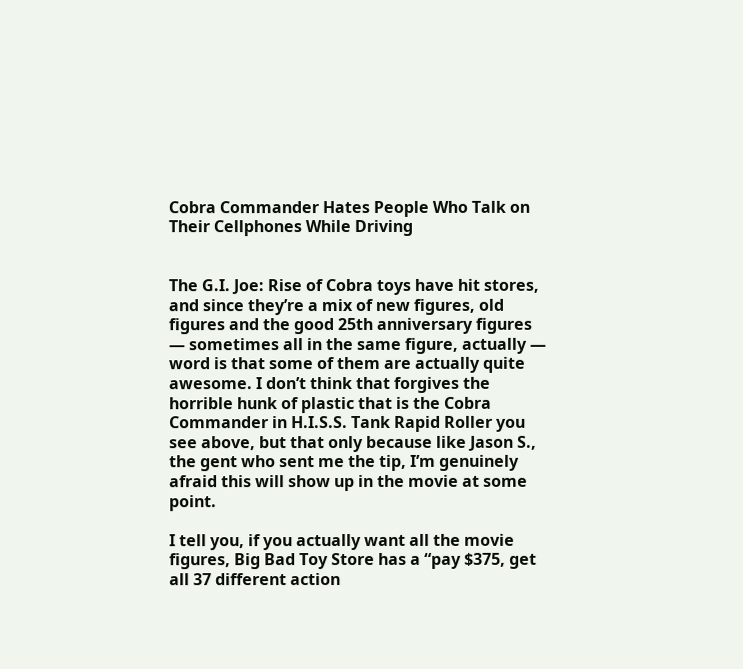Cobra Commander Hates People Who Talk on Their Cellphones While Driving


The G.I. Joe: Rise of Cobra toys have hit stores, and since they’re a mix of new figures, old figures and the good 25th anniversary figures — sometimes all in the same figure, actually — word is that some of them are actually quite awesome. I don’t think that forgives the horrible hunk of plastic that is the Cobra Commander in H.I.S.S. Tank Rapid Roller you see above, but that only because like Jason S., the gent who sent me the tip, I’m genuinely afraid this will show up in the movie at some point.

I tell you, if you actually want all the movie figures, Big Bad Toy Store has a “pay $375, get all 37 different action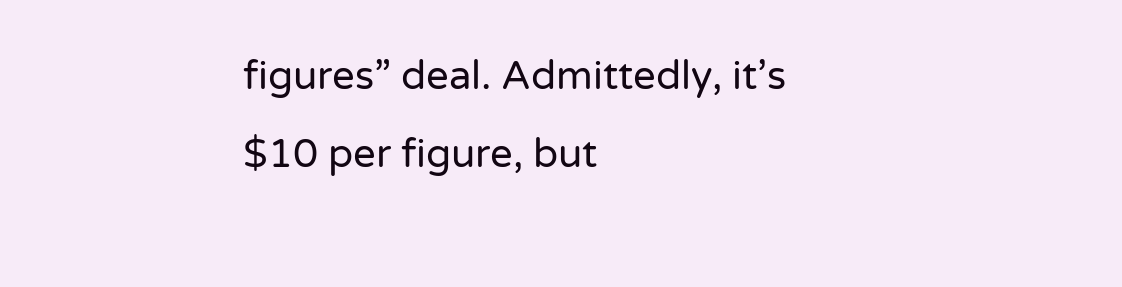figures” deal. Admittedly, it’s $10 per figure, but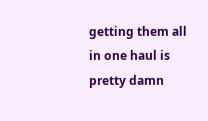getting them all in one haul is pretty damn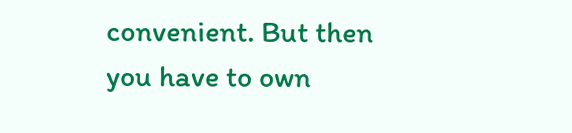convenient. But then you have to own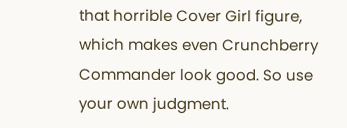that horrible Cover Girl figure, which makes even Crunchberry Commander look good. So use your own judgment.